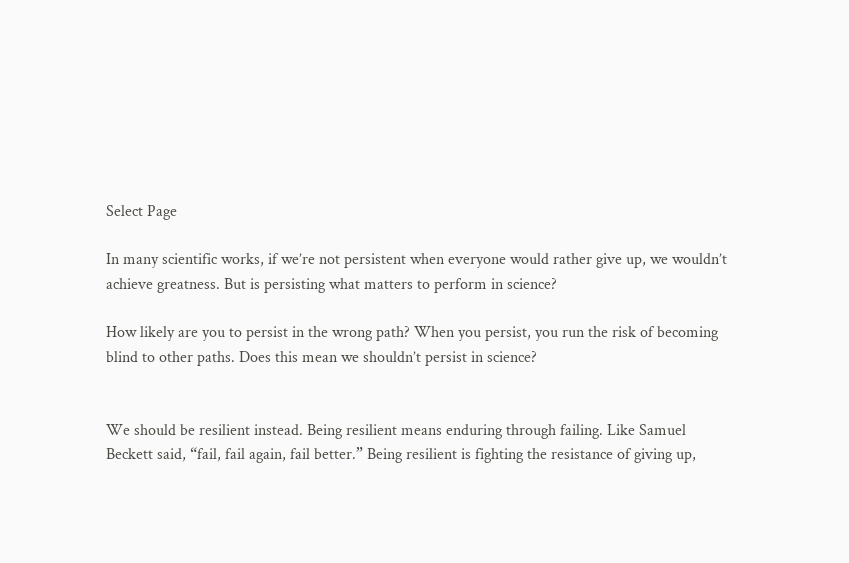Select Page

In many scientific works, if we’re not persistent when everyone would rather give up, we wouldn’t achieve greatness. But is persisting what matters to perform in science?

How likely are you to persist in the wrong path? When you persist, you run the risk of becoming blind to other paths. Does this mean we shouldn’t persist in science?


We should be resilient instead. Being resilient means enduring through failing. Like Samuel Beckett said, “fail, fail again, fail better.” Being resilient is fighting the resistance of giving up,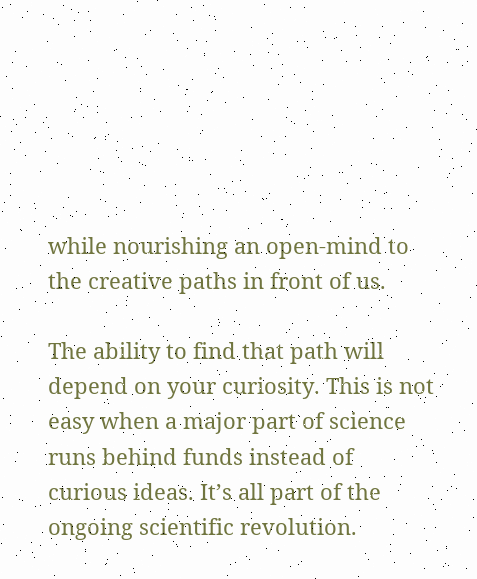while nourishing an open-mind to the creative paths in front of us.

The ability to find that path will depend on your curiosity. This is not easy when a major part of science runs behind funds instead of curious ideas. It’s all part of the ongoing scientific revolution.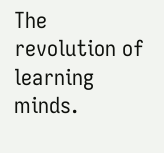The revolution of learning minds.